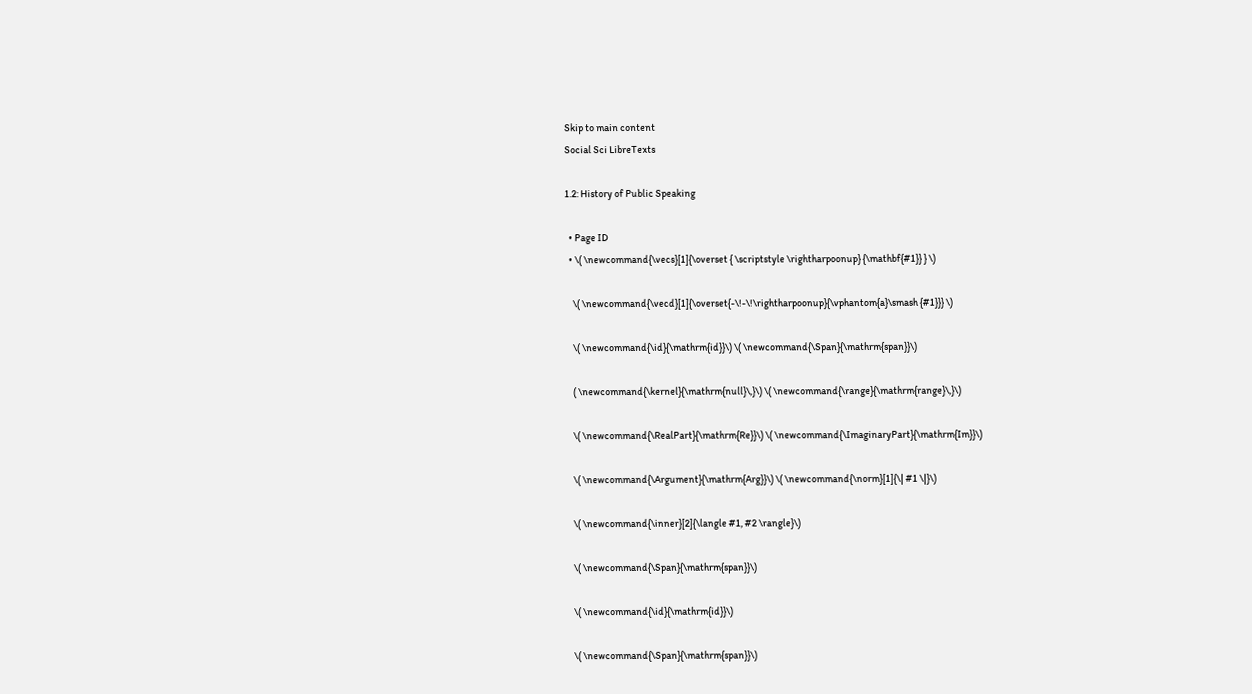Skip to main content
Social Sci LibreTexts

1.2: History of Public Speaking

  • Page ID
  • \( \newcommand{\vecs}[1]{\overset { \scriptstyle \rightharpoonup} {\mathbf{#1}} } \)

    \( \newcommand{\vecd}[1]{\overset{-\!-\!\rightharpoonup}{\vphantom{a}\smash {#1}}} \)

    \( \newcommand{\id}{\mathrm{id}}\) \( \newcommand{\Span}{\mathrm{span}}\)

    ( \newcommand{\kernel}{\mathrm{null}\,}\) \( \newcommand{\range}{\mathrm{range}\,}\)

    \( \newcommand{\RealPart}{\mathrm{Re}}\) \( \newcommand{\ImaginaryPart}{\mathrm{Im}}\)

    \( \newcommand{\Argument}{\mathrm{Arg}}\) \( \newcommand{\norm}[1]{\| #1 \|}\)

    \( \newcommand{\inner}[2]{\langle #1, #2 \rangle}\)

    \( \newcommand{\Span}{\mathrm{span}}\)

    \( \newcommand{\id}{\mathrm{id}}\)

    \( \newcommand{\Span}{\mathrm{span}}\)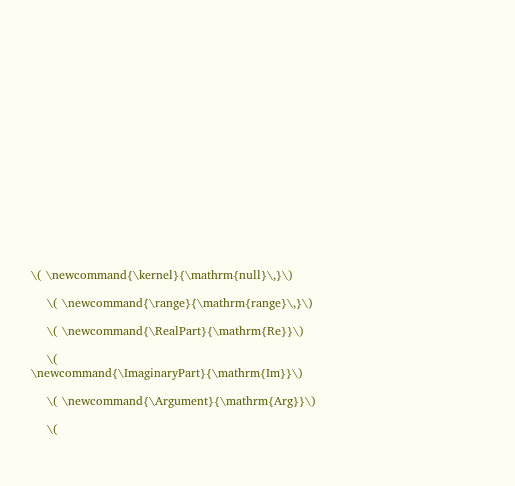\( \newcommand{\kernel}{\mathrm{null}\,}\)

    \( \newcommand{\range}{\mathrm{range}\,}\)

    \( \newcommand{\RealPart}{\mathrm{Re}}\)

    \( \newcommand{\ImaginaryPart}{\mathrm{Im}}\)

    \( \newcommand{\Argument}{\mathrm{Arg}}\)

    \(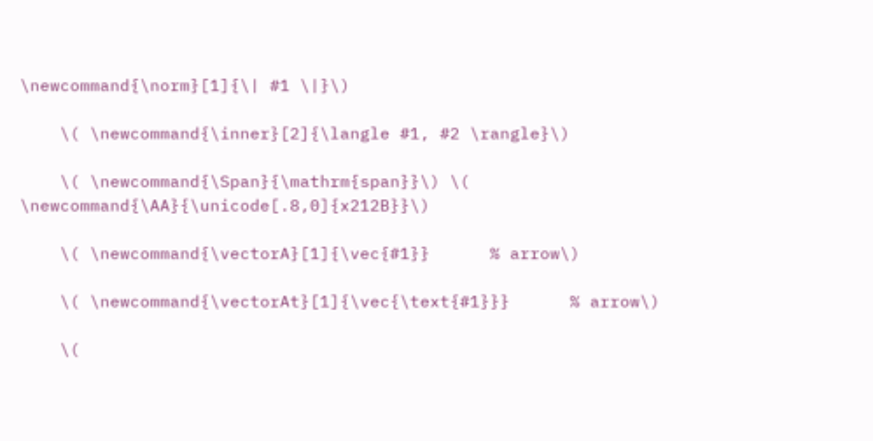\newcommand{\norm}[1]{\| #1 \|}\)

    \( \newcommand{\inner}[2]{\langle #1, #2 \rangle}\)

    \( \newcommand{\Span}{\mathrm{span}}\) \( \newcommand{\AA}{\unicode[.8,0]{x212B}}\)

    \( \newcommand{\vectorA}[1]{\vec{#1}}      % arrow\)

    \( \newcommand{\vectorAt}[1]{\vec{\text{#1}}}      % arrow\)

    \(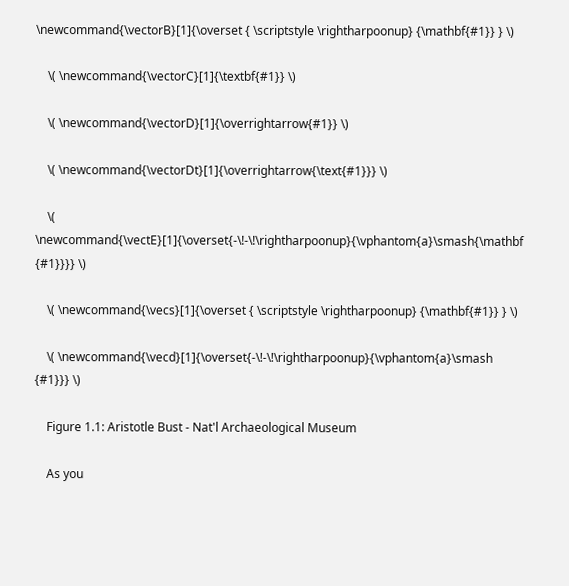\newcommand{\vectorB}[1]{\overset { \scriptstyle \rightharpoonup} {\mathbf{#1}} } \)

    \( \newcommand{\vectorC}[1]{\textbf{#1}} \)

    \( \newcommand{\vectorD}[1]{\overrightarrow{#1}} \)

    \( \newcommand{\vectorDt}[1]{\overrightarrow{\text{#1}}} \)

    \( \newcommand{\vectE}[1]{\overset{-\!-\!\rightharpoonup}{\vphantom{a}\smash{\mathbf {#1}}}} \)

    \( \newcommand{\vecs}[1]{\overset { \scriptstyle \rightharpoonup} {\mathbf{#1}} } \)

    \( \newcommand{\vecd}[1]{\overset{-\!-\!\rightharpoonup}{\vphantom{a}\smash {#1}}} \)

    Figure 1.1: Aristotle Bust - Nat'l Archaeological Museum

    As you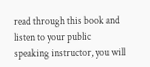read through this book and listen to your public speaking instructor, you will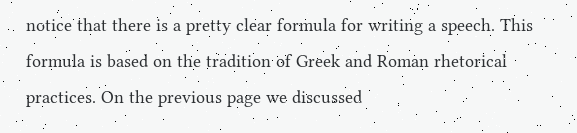notice that there is a pretty clear formula for writing a speech. This formula is based on the tradition of Greek and Roman rhetorical practices. On the previous page we discussed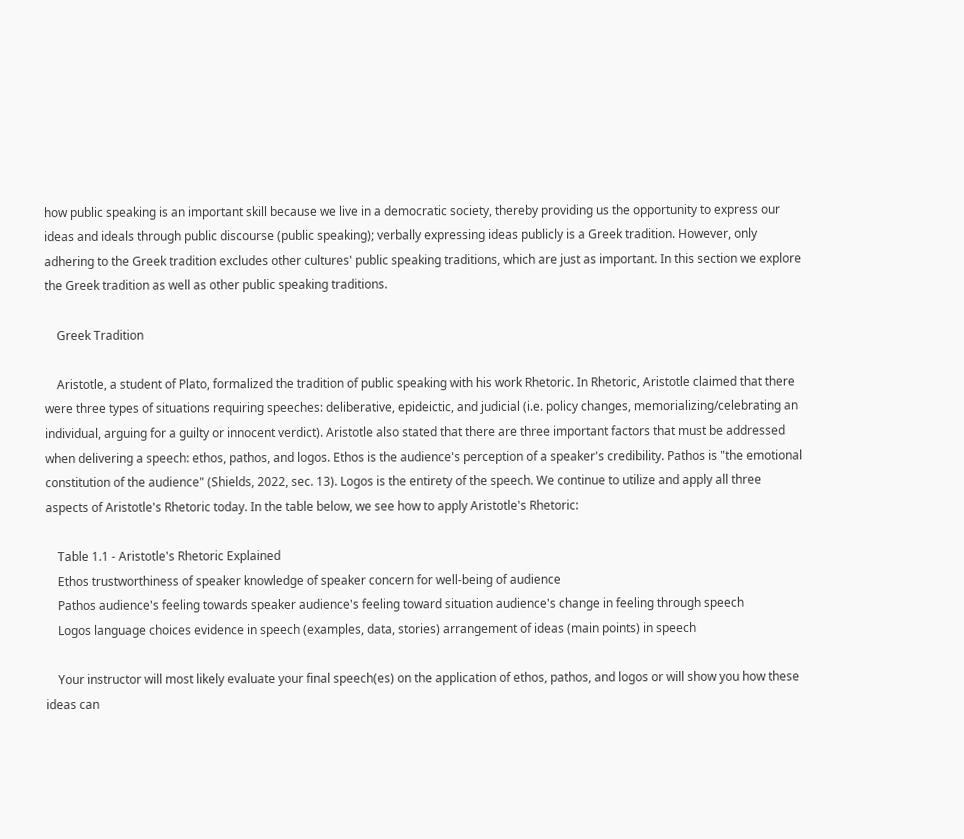how public speaking is an important skill because we live in a democratic society, thereby providing us the opportunity to express our ideas and ideals through public discourse (public speaking); verbally expressing ideas publicly is a Greek tradition. However, only adhering to the Greek tradition excludes other cultures' public speaking traditions, which are just as important. In this section we explore the Greek tradition as well as other public speaking traditions.

    Greek Tradition

    Aristotle, a student of Plato, formalized the tradition of public speaking with his work Rhetoric. In Rhetoric, Aristotle claimed that there were three types of situations requiring speeches: deliberative, epideictic, and judicial (i.e. policy changes, memorializing/celebrating an individual, arguing for a guilty or innocent verdict). Aristotle also stated that there are three important factors that must be addressed when delivering a speech: ethos, pathos, and logos. Ethos is the audience's perception of a speaker's credibility. Pathos is "the emotional constitution of the audience" (Shields, 2022, sec. 13). Logos is the entirety of the speech. We continue to utilize and apply all three aspects of Aristotle's Rhetoric today. In the table below, we see how to apply Aristotle's Rhetoric:

    Table 1.1 - Aristotle's Rhetoric Explained
    Ethos trustworthiness of speaker knowledge of speaker concern for well-being of audience
    Pathos audience's feeling towards speaker audience's feeling toward situation audience's change in feeling through speech
    Logos language choices evidence in speech (examples, data, stories) arrangement of ideas (main points) in speech

    Your instructor will most likely evaluate your final speech(es) on the application of ethos, pathos, and logos or will show you how these ideas can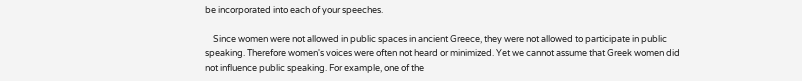be incorporated into each of your speeches.

    Since women were not allowed in public spaces in ancient Greece, they were not allowed to participate in public speaking. Therefore women's voices were often not heard or minimized. Yet we cannot assume that Greek women did not influence public speaking. For example, one of the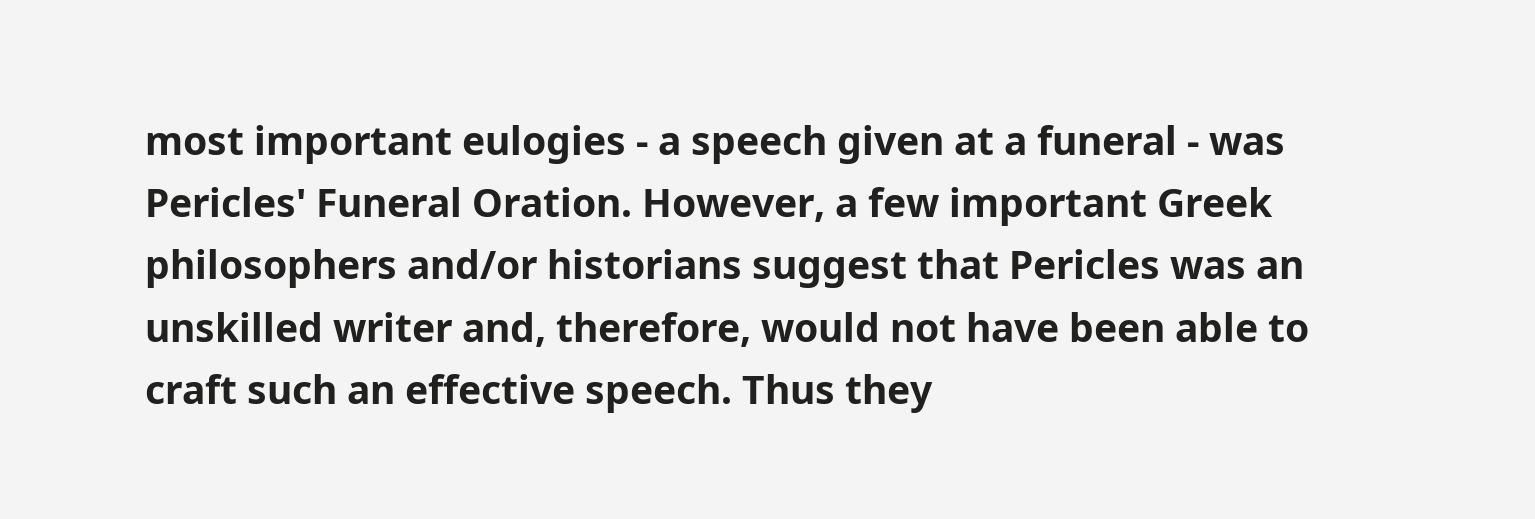most important eulogies - a speech given at a funeral - was Pericles' Funeral Oration. However, a few important Greek philosophers and/or historians suggest that Pericles was an unskilled writer and, therefore, would not have been able to craft such an effective speech. Thus they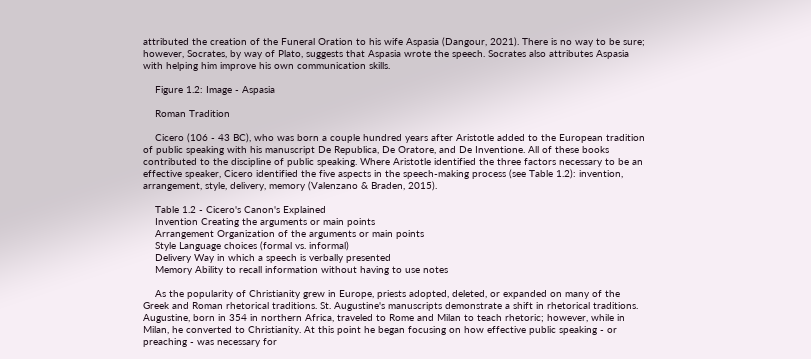attributed the creation of the Funeral Oration to his wife Aspasia (Dangour, 2021). There is no way to be sure; however, Socrates, by way of Plato, suggests that Aspasia wrote the speech. Socrates also attributes Aspasia with helping him improve his own communication skills.

    Figure 1.2: Image - Aspasia

    Roman Tradition

    Cicero (106 - 43 BC), who was born a couple hundred years after Aristotle added to the European tradition of public speaking with his manuscript De Republica, De Oratore, and De Inventione. All of these books contributed to the discipline of public speaking. Where Aristotle identified the three factors necessary to be an effective speaker, Cicero identified the five aspects in the speech-making process (see Table 1.2): invention, arrangement, style, delivery, memory (Valenzano & Braden, 2015).

    Table 1.2 - Cicero's Canon's Explained
    Invention Creating the arguments or main points
    Arrangement Organization of the arguments or main points
    Style Language choices (formal vs. informal)
    Delivery Way in which a speech is verbally presented
    Memory Ability to recall information without having to use notes

    As the popularity of Christianity grew in Europe, priests adopted, deleted, or expanded on many of the Greek and Roman rhetorical traditions. St. Augustine's manuscripts demonstrate a shift in rhetorical traditions. Augustine, born in 354 in northern Africa, traveled to Rome and Milan to teach rhetoric; however, while in Milan, he converted to Christianity. At this point he began focusing on how effective public speaking - or preaching - was necessary for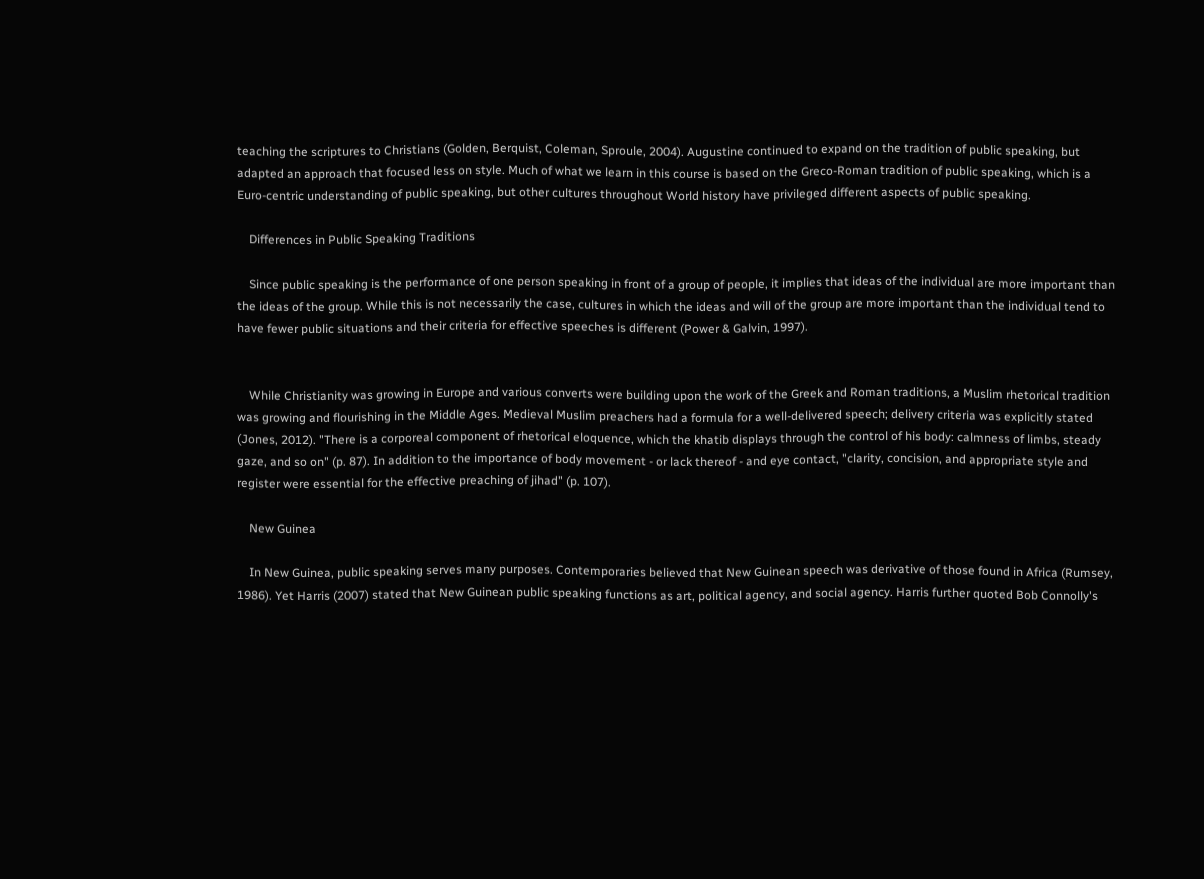teaching the scriptures to Christians (Golden, Berquist, Coleman, Sproule, 2004). Augustine continued to expand on the tradition of public speaking, but adapted an approach that focused less on style. Much of what we learn in this course is based on the Greco-Roman tradition of public speaking, which is a Euro-centric understanding of public speaking, but other cultures throughout World history have privileged different aspects of public speaking.

    Differences in Public Speaking Traditions

    Since public speaking is the performance of one person speaking in front of a group of people, it implies that ideas of the individual are more important than the ideas of the group. While this is not necessarily the case, cultures in which the ideas and will of the group are more important than the individual tend to have fewer public situations and their criteria for effective speeches is different (Power & Galvin, 1997).


    While Christianity was growing in Europe and various converts were building upon the work of the Greek and Roman traditions, a Muslim rhetorical tradition was growing and flourishing in the Middle Ages. Medieval Muslim preachers had a formula for a well-delivered speech; delivery criteria was explicitly stated (Jones, 2012). "There is a corporeal component of rhetorical eloquence, which the khatib displays through the control of his body: calmness of limbs, steady gaze, and so on" (p. 87). In addition to the importance of body movement - or lack thereof - and eye contact, "clarity, concision, and appropriate style and register were essential for the effective preaching of jihad" (p. 107).

    New Guinea

    In New Guinea, public speaking serves many purposes. Contemporaries believed that New Guinean speech was derivative of those found in Africa (Rumsey, 1986). Yet Harris (2007) stated that New Guinean public speaking functions as art, political agency, and social agency. Harris further quoted Bob Connolly's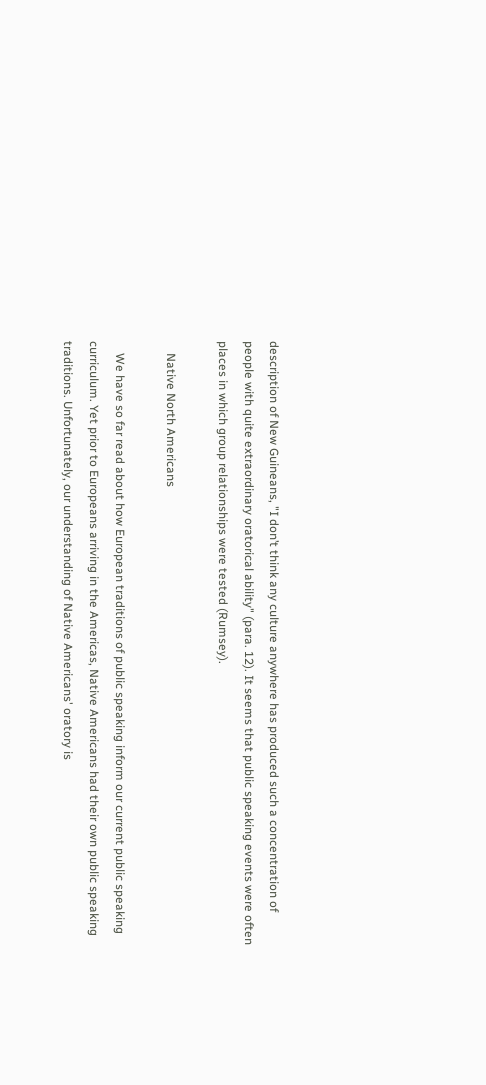description of New Guineans, "I don’t think any culture anywhere has produced such a concentration of people with quite extraordinary oratorical ability" (para. 12). It seems that public speaking events were often places in which group relationships were tested (Rumsey).

    Native North Americans

    We have so far read about how European traditions of public speaking inform our current public speaking curriculum. Yet prior to Europeans arriving in the Americas, Native Americans had their own public speaking traditions. Unfortunately, our understanding of Native Americans' oratory is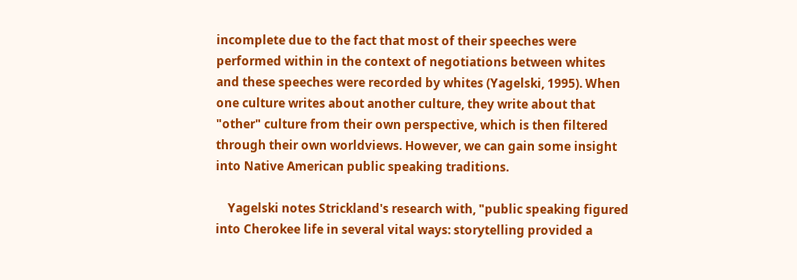incomplete due to the fact that most of their speeches were performed within in the context of negotiations between whites and these speeches were recorded by whites (Yagelski, 1995). When one culture writes about another culture, they write about that "other" culture from their own perspective, which is then filtered through their own worldviews. However, we can gain some insight into Native American public speaking traditions.

    Yagelski notes Strickland's research with, "public speaking figured into Cherokee life in several vital ways: storytelling provided a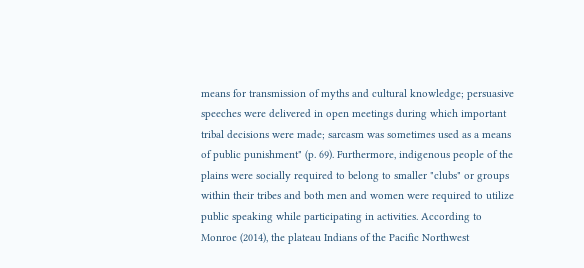means for transmission of myths and cultural knowledge; persuasive speeches were delivered in open meetings during which important tribal decisions were made; sarcasm was sometimes used as a means of public punishment" (p. 69). Furthermore, indigenous people of the plains were socially required to belong to smaller "clubs" or groups within their tribes and both men and women were required to utilize public speaking while participating in activities. According to Monroe (2014), the plateau Indians of the Pacific Northwest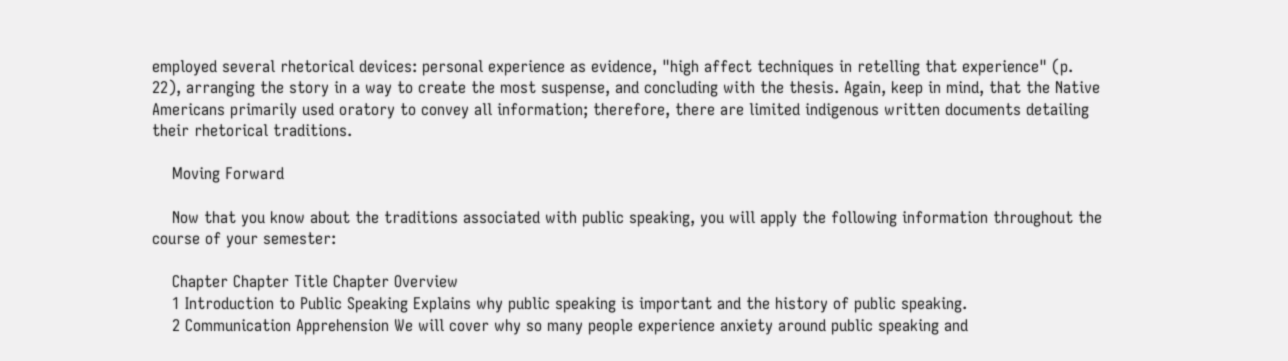employed several rhetorical devices: personal experience as evidence, "high affect techniques in retelling that experience" (p. 22), arranging the story in a way to create the most suspense, and concluding with the thesis. Again, keep in mind, that the Native Americans primarily used oratory to convey all information; therefore, there are limited indigenous written documents detailing their rhetorical traditions.

    Moving Forward

    Now that you know about the traditions associated with public speaking, you will apply the following information throughout the course of your semester:

    Chapter Chapter Title Chapter Overview
    1 Introduction to Public Speaking Explains why public speaking is important and the history of public speaking.
    2 Communication Apprehension We will cover why so many people experience anxiety around public speaking and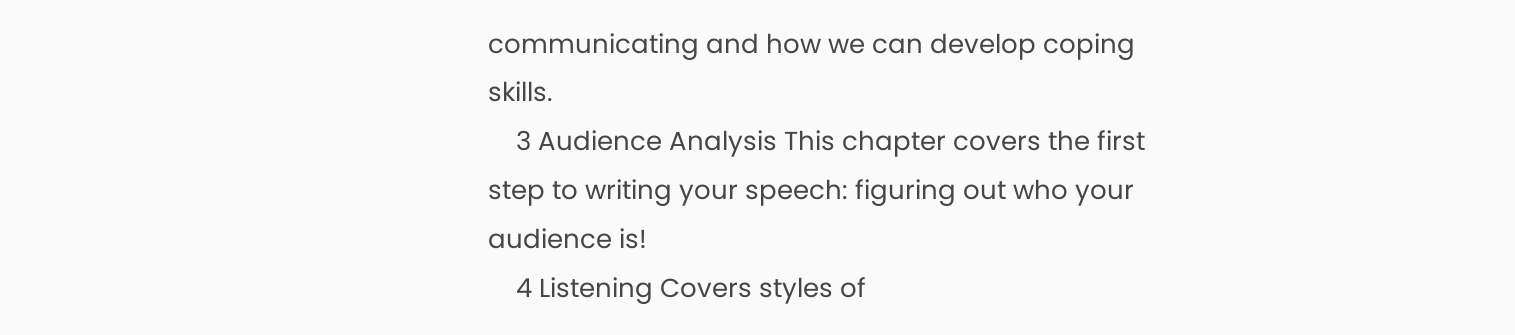communicating and how we can develop coping skills.
    3 Audience Analysis This chapter covers the first step to writing your speech: figuring out who your audience is!
    4 Listening Covers styles of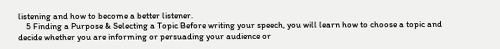listening and how to become a better listener.
    5 Finding a Purpose & Selecting a Topic Before writing your speech, you will learn how to choose a topic and decide whether you are informing or persuading your audience or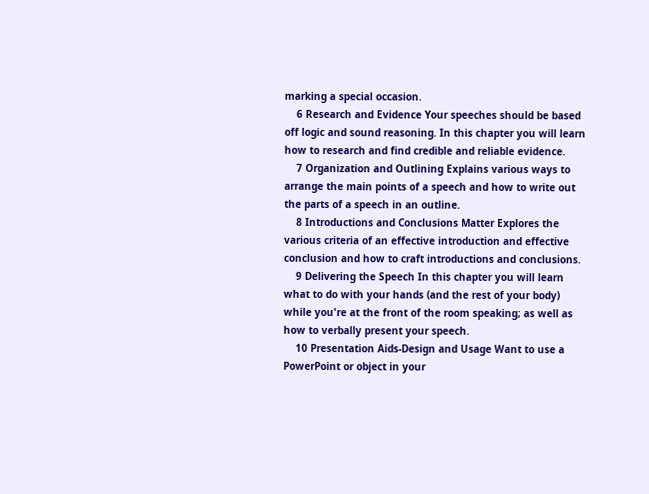marking a special occasion.
    6 Research and Evidence Your speeches should be based off logic and sound reasoning. In this chapter you will learn how to research and find credible and reliable evidence.
    7 Organization and Outlining Explains various ways to arrange the main points of a speech and how to write out the parts of a speech in an outline.
    8 Introductions and Conclusions Matter Explores the various criteria of an effective introduction and effective conclusion and how to craft introductions and conclusions.
    9 Delivering the Speech In this chapter you will learn what to do with your hands (and the rest of your body) while you're at the front of the room speaking; as well as how to verbally present your speech.
    10 Presentation Aids-Design and Usage Want to use a PowerPoint or object in your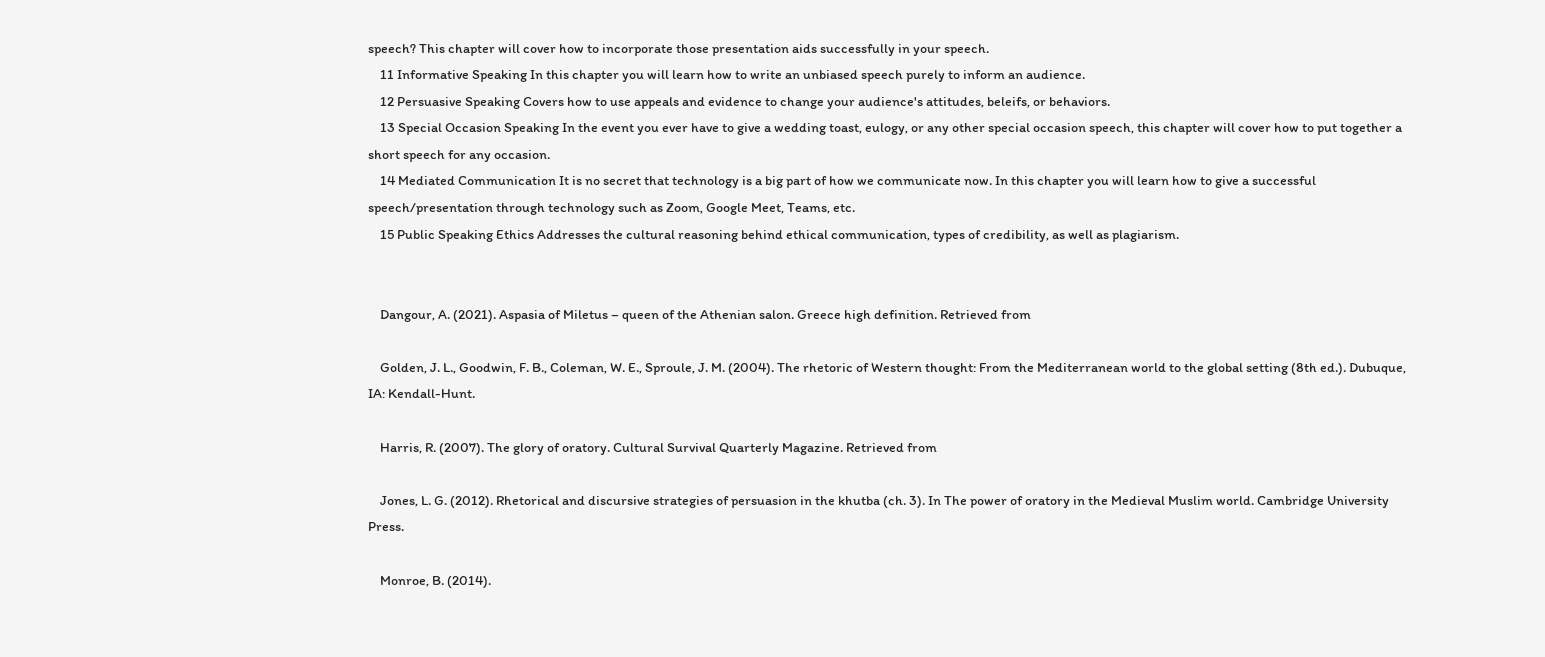speech? This chapter will cover how to incorporate those presentation aids successfully in your speech.
    11 Informative Speaking In this chapter you will learn how to write an unbiased speech purely to inform an audience.
    12 Persuasive Speaking Covers how to use appeals and evidence to change your audience's attitudes, beleifs, or behaviors.
    13 Special Occasion Speaking In the event you ever have to give a wedding toast, eulogy, or any other special occasion speech, this chapter will cover how to put together a short speech for any occasion.
    14 Mediated Communication It is no secret that technology is a big part of how we communicate now. In this chapter you will learn how to give a successful speech/presentation through technology such as Zoom, Google Meet, Teams, etc.
    15 Public Speaking Ethics Addresses the cultural reasoning behind ethical communication, types of credibility, as well as plagiarism.


    Dangour, A. (2021). Aspasia of Miletus – queen of the Athenian salon. Greece high definition. Retrieved from

    Golden, J. L., Goodwin, F. B., Coleman, W. E., Sproule, J. M. (2004). The rhetoric of Western thought: From the Mediterranean world to the global setting (8th ed.). Dubuque, IA: Kendall-Hunt.

    Harris, R. (2007). The glory of oratory. Cultural Survival Quarterly Magazine. Retrieved from

    Jones, L. G. (2012). Rhetorical and discursive strategies of persuasion in the khutba (ch. 3). In The power of oratory in the Medieval Muslim world. Cambridge University Press.

    Monroe, B. (2014).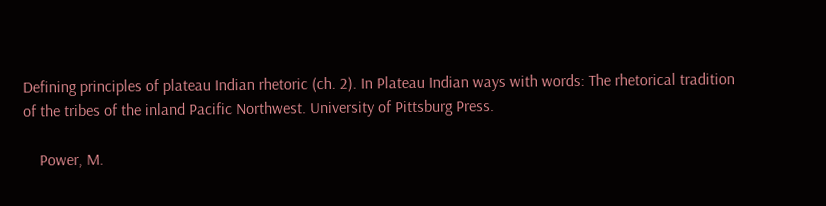Defining principles of plateau Indian rhetoric (ch. 2). In Plateau Indian ways with words: The rhetorical tradition of the tribes of the inland Pacific Northwest. University of Pittsburg Press.

    Power, M.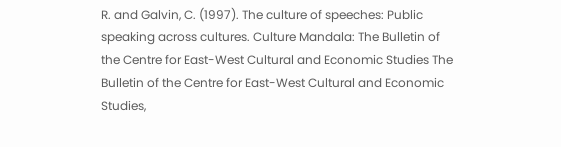R. and Galvin, C. (1997). The culture of speeches: Public speaking across cultures. Culture Mandala: The Bulletin of the Centre for East-West Cultural and Economic Studies The Bulletin of the Centre for East-West Cultural and Economic Studies,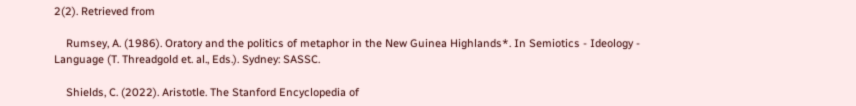2(2). Retrieved from

    Rumsey, A. (1986). Oratory and the politics of metaphor in the New Guinea Highlands*. In Semiotics - Ideology - Language (T. Threadgold et. al., Eds.). Sydney: SASSC.

    Shields, C. (2022). Aristotle. The Stanford Encyclopedia of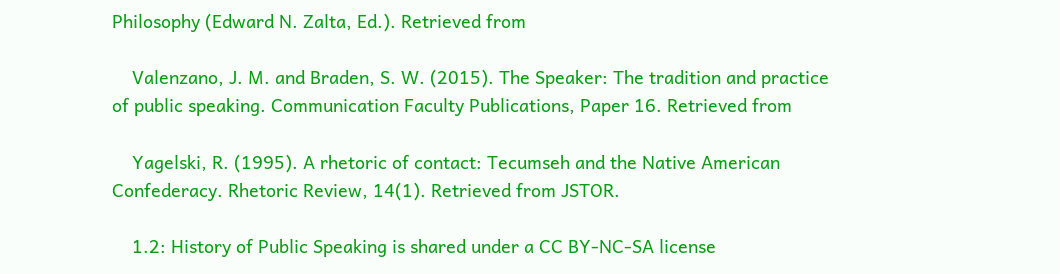Philosophy (Edward N. Zalta, Ed.). Retrieved from

    Valenzano, J. M. and Braden, S. W. (2015). The Speaker: The tradition and practice of public speaking. Communication Faculty Publications, Paper 16. Retrieved from

    Yagelski, R. (1995). A rhetoric of contact: Tecumseh and the Native American Confederacy. Rhetoric Review, 14(1). Retrieved from JSTOR.

    1.2: History of Public Speaking is shared under a CC BY-NC-SA license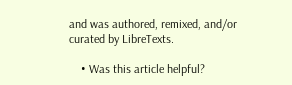and was authored, remixed, and/or curated by LibreTexts.

    • Was this article helpful?